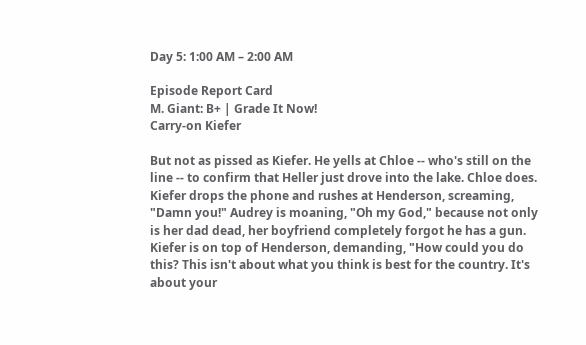Day 5: 1:00 AM – 2:00 AM

Episode Report Card
M. Giant: B+ | Grade It Now!
Carry-on Kiefer

But not as pissed as Kiefer. He yells at Chloe -- who's still on the line -- to confirm that Heller just drove into the lake. Chloe does. Kiefer drops the phone and rushes at Henderson, screaming, "Damn you!" Audrey is moaning, "Oh my God," because not only is her dad dead, her boyfriend completely forgot he has a gun. Kiefer is on top of Henderson, demanding, "How could you do this? This isn't about what you think is best for the country. It's about your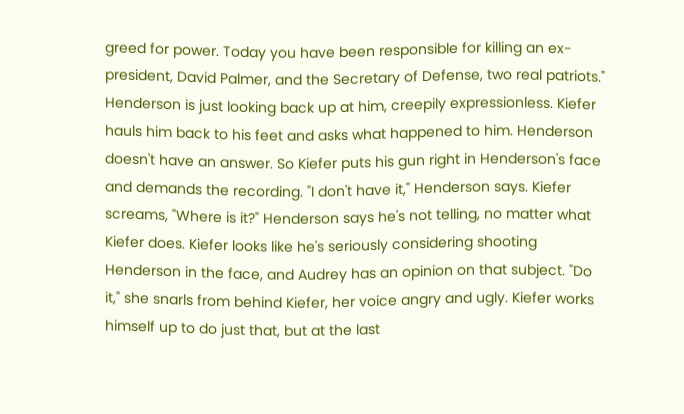greed for power. Today you have been responsible for killing an ex-president, David Palmer, and the Secretary of Defense, two real patriots." Henderson is just looking back up at him, creepily expressionless. Kiefer hauls him back to his feet and asks what happened to him. Henderson doesn't have an answer. So Kiefer puts his gun right in Henderson's face and demands the recording. "I don't have it," Henderson says. Kiefer screams, "Where is it?" Henderson says he's not telling, no matter what Kiefer does. Kiefer looks like he's seriously considering shooting Henderson in the face, and Audrey has an opinion on that subject. "Do it," she snarls from behind Kiefer, her voice angry and ugly. Kiefer works himself up to do just that, but at the last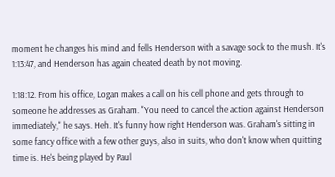moment he changes his mind and fells Henderson with a savage sock to the mush. It's 1:13:47, and Henderson has again cheated death by not moving.

1:18:12. From his office, Logan makes a call on his cell phone and gets through to someone he addresses as Graham. "You need to cancel the action against Henderson immediately," he says. Heh. It's funny how right Henderson was. Graham's sitting in some fancy office with a few other guys, also in suits, who don't know when quitting time is. He's being played by Paul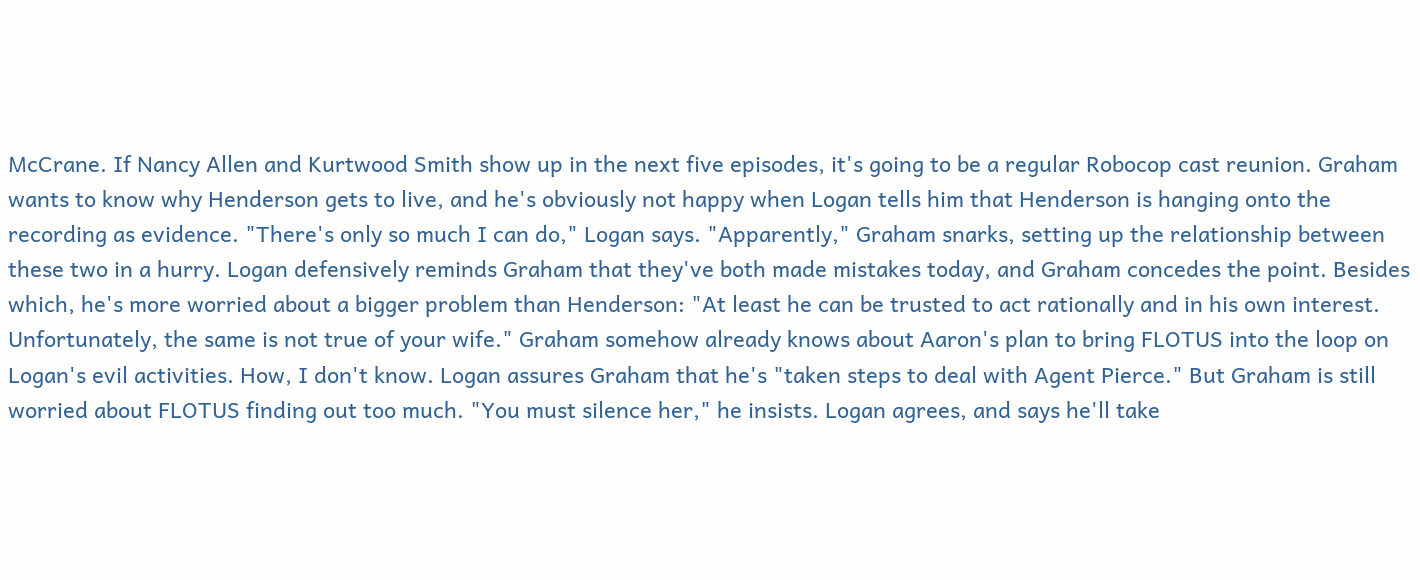McCrane. If Nancy Allen and Kurtwood Smith show up in the next five episodes, it's going to be a regular Robocop cast reunion. Graham wants to know why Henderson gets to live, and he's obviously not happy when Logan tells him that Henderson is hanging onto the recording as evidence. "There's only so much I can do," Logan says. "Apparently," Graham snarks, setting up the relationship between these two in a hurry. Logan defensively reminds Graham that they've both made mistakes today, and Graham concedes the point. Besides which, he's more worried about a bigger problem than Henderson: "At least he can be trusted to act rationally and in his own interest. Unfortunately, the same is not true of your wife." Graham somehow already knows about Aaron's plan to bring FLOTUS into the loop on Logan's evil activities. How, I don't know. Logan assures Graham that he's "taken steps to deal with Agent Pierce." But Graham is still worried about FLOTUS finding out too much. "You must silence her," he insists. Logan agrees, and says he'll take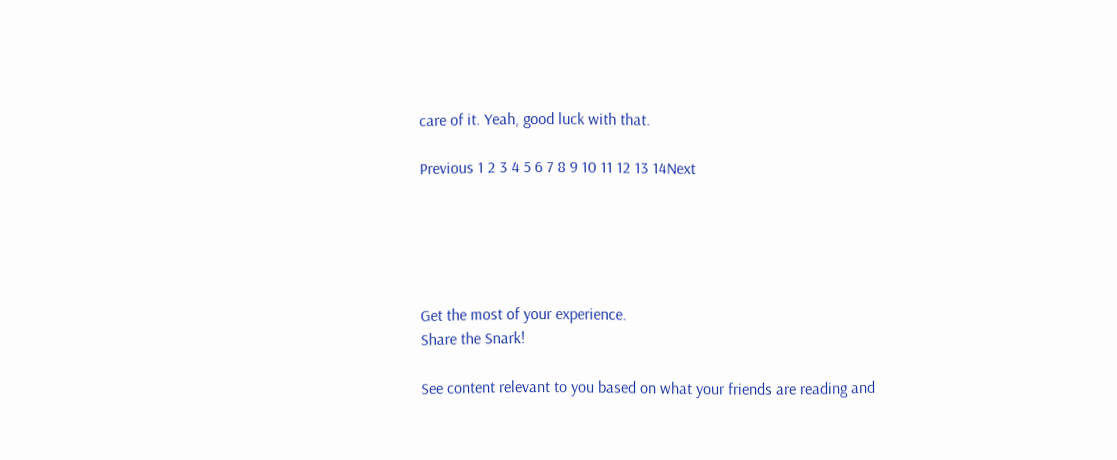care of it. Yeah, good luck with that.

Previous 1 2 3 4 5 6 7 8 9 10 11 12 13 14Next





Get the most of your experience.
Share the Snark!

See content relevant to you based on what your friends are reading and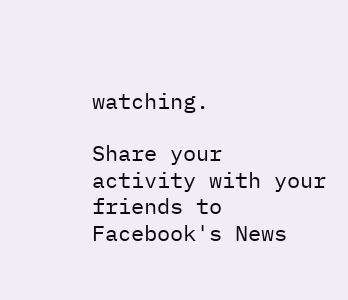watching.

Share your activity with your friends to Facebook's News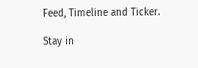Feed, Timeline and Ticker.

Stay in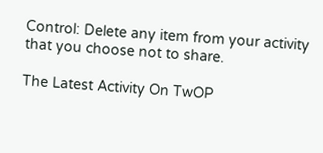Control: Delete any item from your activity that you choose not to share.

The Latest Activity On TwOP